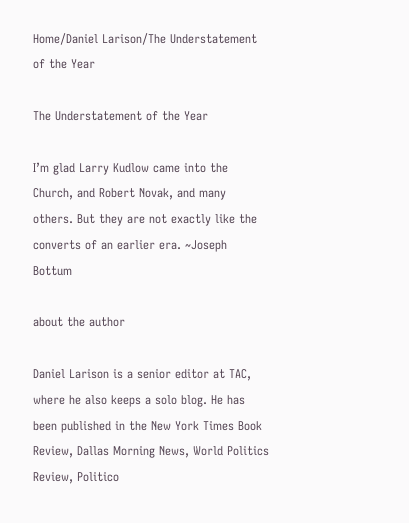Home/Daniel Larison/The Understatement of the Year

The Understatement of the Year

I’m glad Larry Kudlow came into the Church, and Robert Novak, and many others. But they are not exactly like the converts of an earlier era. ~Joseph Bottum

about the author

Daniel Larison is a senior editor at TAC, where he also keeps a solo blog. He has been published in the New York Times Book Review, Dallas Morning News, World Politics Review, Politico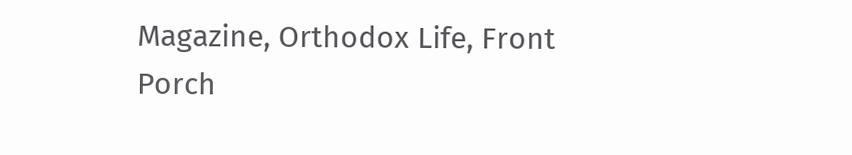Magazine, Orthodox Life, Front Porch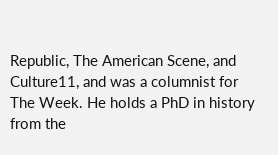Republic, The American Scene, and Culture11, and was a columnist for The Week. He holds a PhD in history from the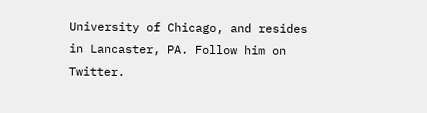University of Chicago, and resides in Lancaster, PA. Follow him on Twitter.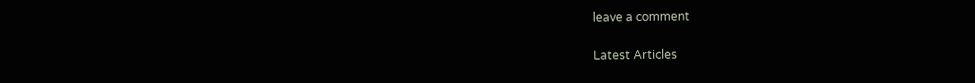leave a comment

Latest Articles